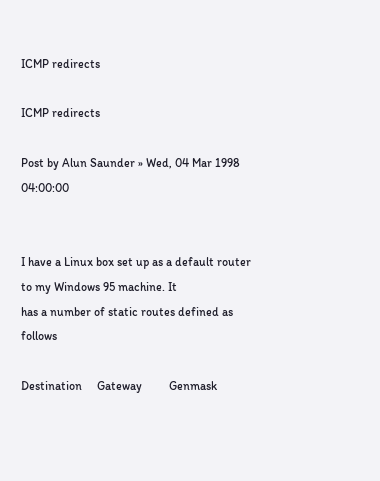ICMP redirects

ICMP redirects

Post by Alun Saunder » Wed, 04 Mar 1998 04:00:00


I have a Linux box set up as a default router to my Windows 95 machine. It
has a number of static routes defined as follows

Destination     Gateway         Genmask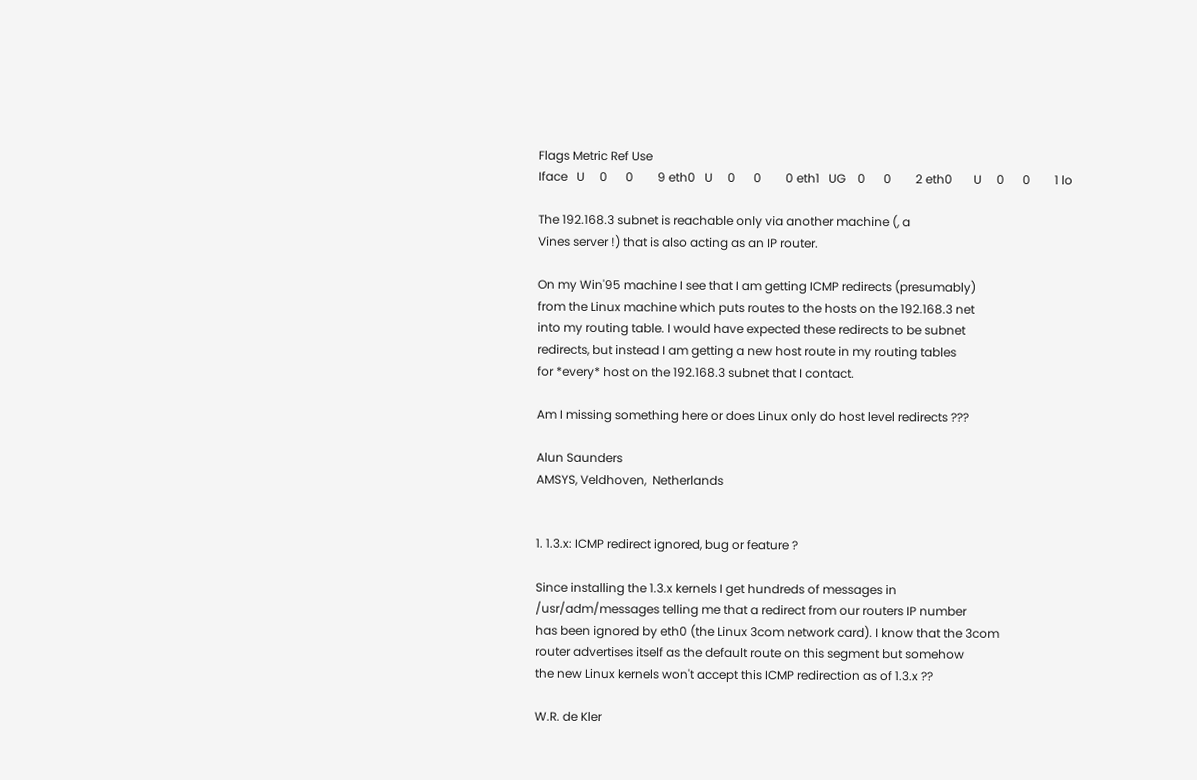Flags Metric Ref Use
Iface   U     0      0        9 eth0   U     0      0        0 eth1   UG    0      0        2 eth0       U     0      0        1 lo

The 192.168.3 subnet is reachable only via another machine (, a
Vines server !) that is also acting as an IP router.

On my Win'95 machine I see that I am getting ICMP redirects (presumably)
from the Linux machine which puts routes to the hosts on the 192.168.3 net
into my routing table. I would have expected these redirects to be subnet
redirects, but instead I am getting a new host route in my routing tables
for *every* host on the 192.168.3 subnet that I contact.

Am I missing something here or does Linux only do host level redirects ???

Alun Saunders
AMSYS, Veldhoven,  Netherlands


1. 1.3.x: ICMP redirect ignored, bug or feature ?

Since installing the 1.3.x kernels I get hundreds of messages in
/usr/adm/messages telling me that a redirect from our routers IP number
has been ignored by eth0 (the Linux 3com network card). I know that the 3com
router advertises itself as the default route on this segment but somehow
the new Linux kernels won't accept this ICMP redirection as of 1.3.x ??

W.R. de Kler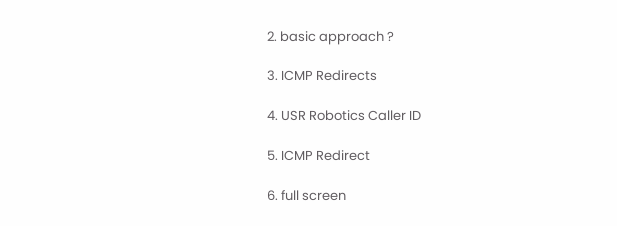2. basic approach ?

3. ICMP Redirects

4. USR Robotics Caller ID

5. ICMP Redirect

6. full screen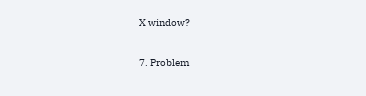X window?

7. Problem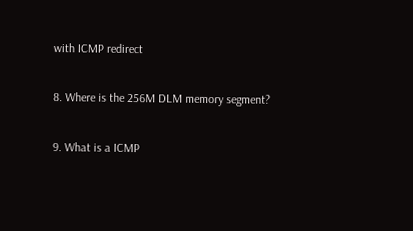with ICMP redirect

8. Where is the 256M DLM memory segment?

9. What is a ICMP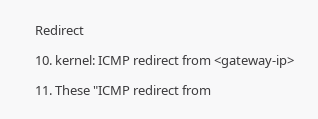Redirect

10. kernel: ICMP redirect from <gateway-ip>

11. These "ICMP redirect from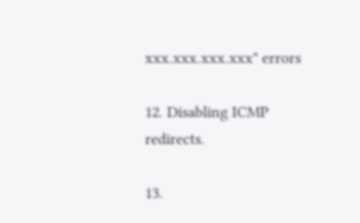xxx.xxx.xxx.xxx" errors

12. Disabling ICMP redirects.

13.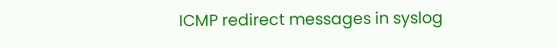ICMP redirect messages in syslog